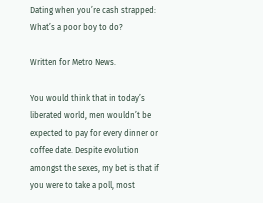Dating when you’re cash strapped: What’s a poor boy to do?

Written for Metro News.

You would think that in today’s liberated world, men wouldn’t be expected to pay for every dinner or coffee date. Despite evolution amongst the sexes, my bet is that if you were to take a poll, most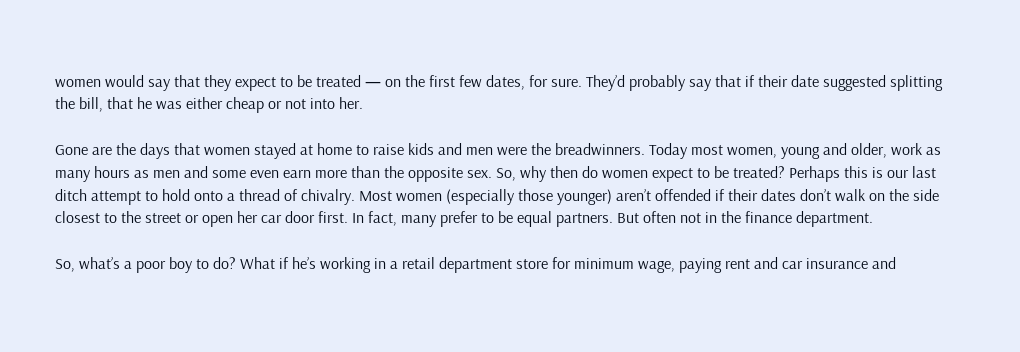women would say that they expect to be treated — on the first few dates, for sure. They’d probably say that if their date suggested splitting the bill, that he was either cheap or not into her.

Gone are the days that women stayed at home to raise kids and men were the breadwinners. Today most women, young and older, work as many hours as men and some even earn more than the opposite sex. So, why then do women expect to be treated? Perhaps this is our last ditch attempt to hold onto a thread of chivalry. Most women (especially those younger) aren’t offended if their dates don’t walk on the side closest to the street or open her car door first. In fact, many prefer to be equal partners. But often not in the finance department.

So, what’s a poor boy to do? What if he’s working in a retail department store for minimum wage, paying rent and car insurance and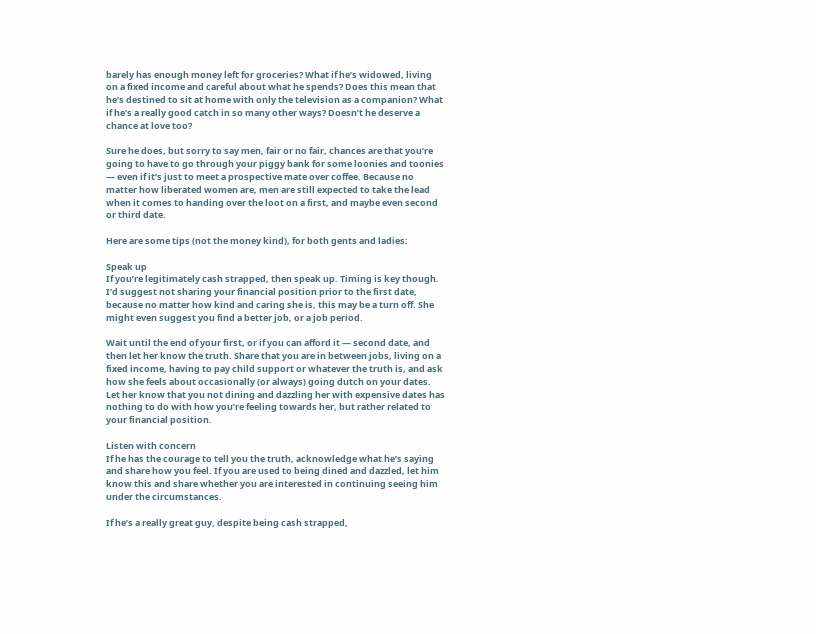barely has enough money left for groceries? What if he’s widowed, living on a fixed income and careful about what he spends? Does this mean that he’s destined to sit at home with only the television as a companion? What if he’s a really good catch in so many other ways? Doesn’t he deserve a chance at love too?

Sure he does, but sorry to say men, fair or no fair, chances are that you’re going to have to go through your piggy bank for some loonies and toonies — even if it’s just to meet a prospective mate over coffee. Because no matter how liberated women are, men are still expected to take the lead when it comes to handing over the loot on a first, and maybe even second or third date.

Here are some tips (not the money kind), for both gents and ladies:

Speak up
If you’re legitimately cash strapped, then speak up. Timing is key though. I’d suggest not sharing your financial position prior to the first date, because no matter how kind and caring she is, this may be a turn off. She might even suggest you find a better job, or a job period.

Wait until the end of your first, or if you can afford it — second date, and then let her know the truth. Share that you are in between jobs, living on a fixed income, having to pay child support or whatever the truth is, and ask how she feels about occasionally (or always) going dutch on your dates. Let her know that you not dining and dazzling her with expensive dates has nothing to do with how you’re feeling towards her, but rather related to your financial position.

Listen with concern
If he has the courage to tell you the truth, acknowledge what he’s saying and share how you feel. If you are used to being dined and dazzled, let him know this and share whether you are interested in continuing seeing him under the circumstances.

If he’s a really great guy, despite being cash strapped,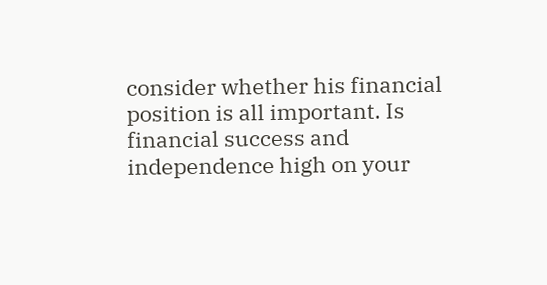consider whether his financial position is all important. Is financial success and independence high on your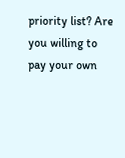priority list? Are you willing to pay your own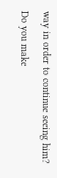way in order to continue seeing him? Do you make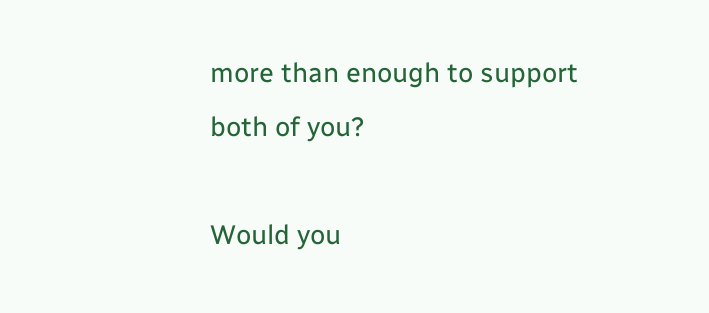more than enough to support both of you?

Would you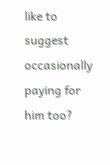like to suggest occasionally paying for him too?